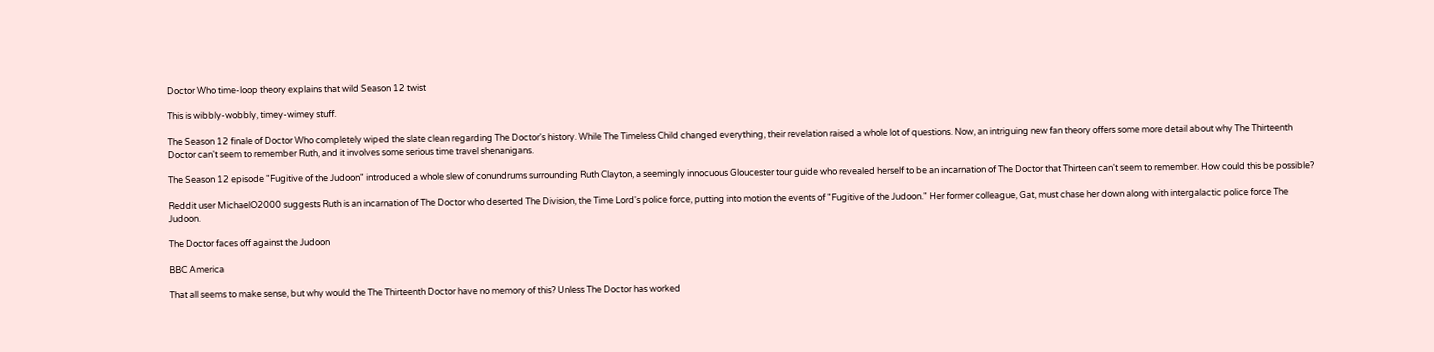Doctor Who time-loop theory explains that wild Season 12 twist

This is wibbly-wobbly, timey-wimey stuff.

The Season 12 finale of Doctor Who completely wiped the slate clean regarding The Doctor's history. While The Timeless Child changed everything, their revelation raised a whole lot of questions. Now, an intriguing new fan theory offers some more detail about why The Thirteenth Doctor can't seem to remember Ruth, and it involves some serious time travel shenanigans.

The Season 12 episode "Fugitive of the Judoon" introduced a whole slew of conundrums surrounding Ruth Clayton, a seemingly innocuous Gloucester tour guide who revealed herself to be an incarnation of The Doctor that Thirteen can't seem to remember. How could this be possible?

Reddit user MichaelO2000 suggests Ruth is an incarnation of The Doctor who deserted The Division, the Time Lord's police force, putting into motion the events of "Fugitive of the Judoon." Her former colleague, Gat, must chase her down along with intergalactic police force The Judoon.

The Doctor faces off against the Judoon

BBC America

That all seems to make sense, but why would the The Thirteenth Doctor have no memory of this? Unless The Doctor has worked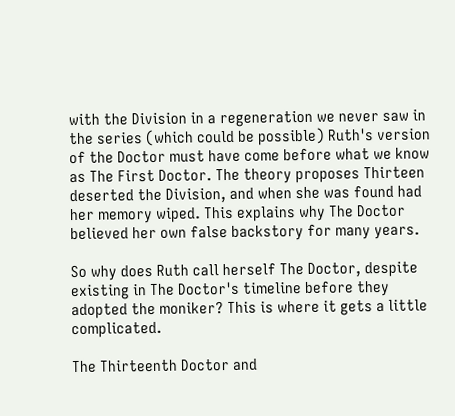with the Division in a regeneration we never saw in the series (which could be possible) Ruth's version of the Doctor must have come before what we know as The First Doctor. The theory proposes Thirteen deserted the Division, and when she was found had her memory wiped. This explains why The Doctor believed her own false backstory for many years.

So why does Ruth call herself The Doctor, despite existing in The Doctor's timeline before they adopted the moniker? This is where it gets a little complicated.

The Thirteenth Doctor and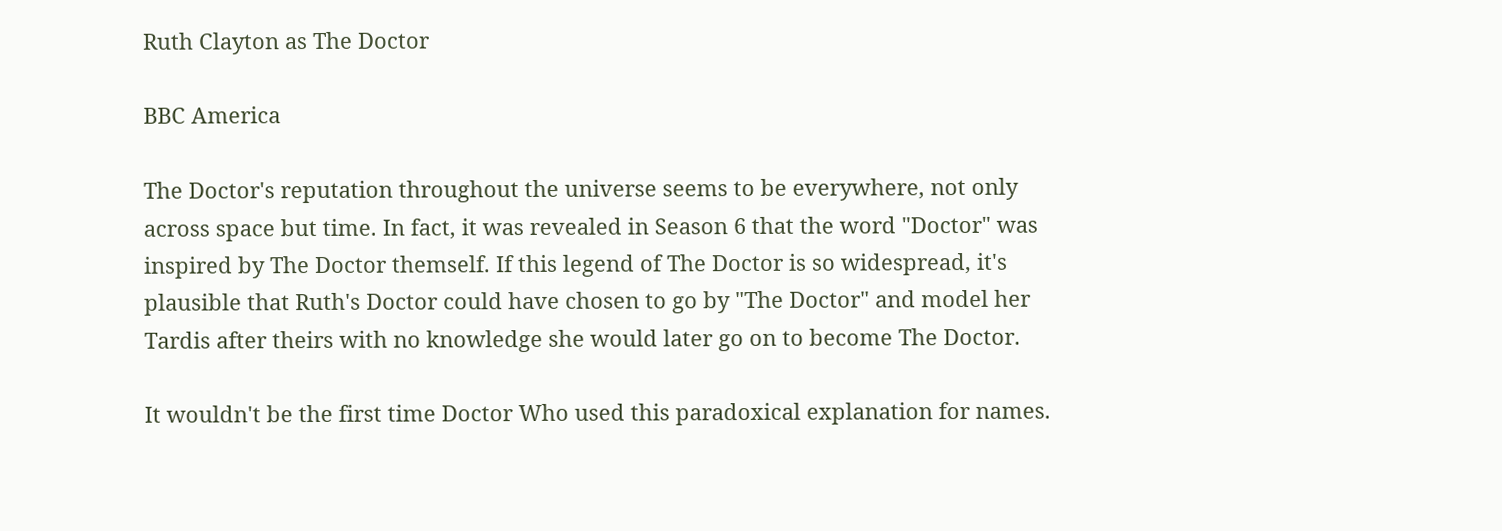Ruth Clayton as The Doctor

BBC America

The Doctor's reputation throughout the universe seems to be everywhere, not only across space but time. In fact, it was revealed in Season 6 that the word "Doctor" was inspired by The Doctor themself. If this legend of The Doctor is so widespread, it's plausible that Ruth's Doctor could have chosen to go by "The Doctor" and model her Tardis after theirs with no knowledge she would later go on to become The Doctor.

It wouldn't be the first time Doctor Who used this paradoxical explanation for names.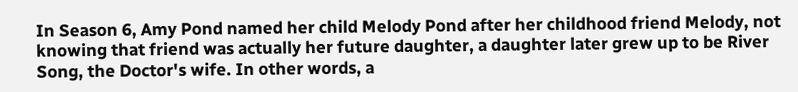In Season 6, Amy Pond named her child Melody Pond after her childhood friend Melody, not knowing that friend was actually her future daughter, a daughter later grew up to be River Song, the Doctor's wife. In other words, a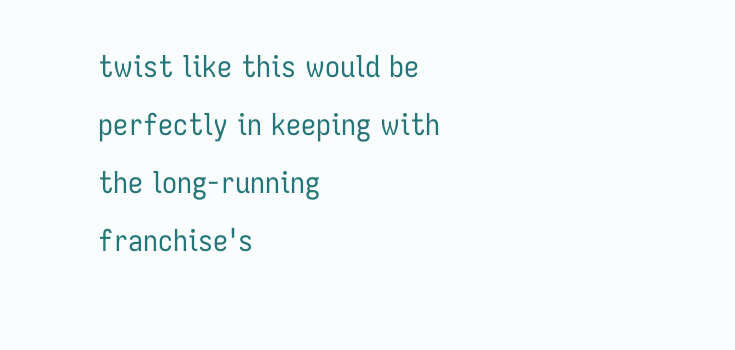twist like this would be perfectly in keeping with the long-running franchise's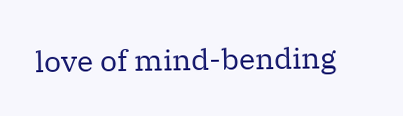love of mind-bending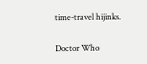time-travel hijinks.

Doctor Who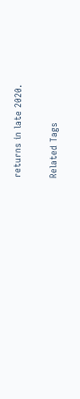returns in late 2020.

Related Tags